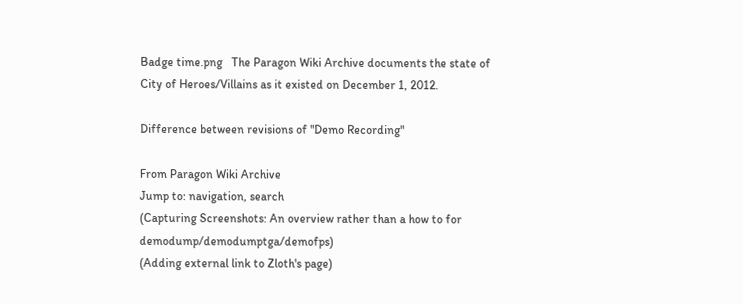Badge time.png   The Paragon Wiki Archive documents the state of City of Heroes/Villains as it existed on December 1, 2012.

Difference between revisions of "Demo Recording"

From Paragon Wiki Archive
Jump to: navigation, search
(Capturing Screenshots: An overview rather than a how to for demodump/demodumptga/demofps)
(Adding external link to Zloth's page)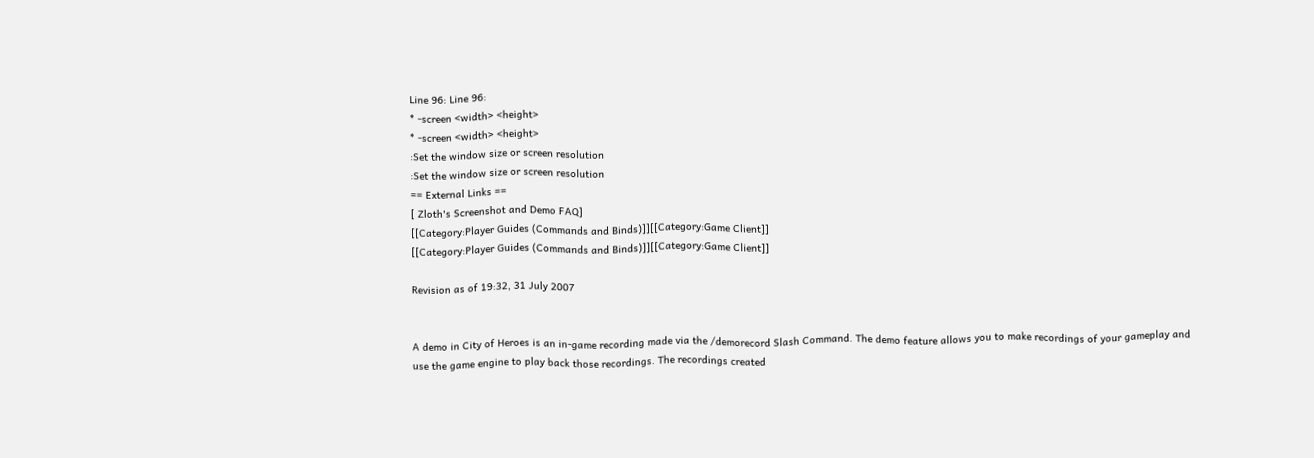Line 96: Line 96:
* -screen <width> <height>
* -screen <width> <height>
:Set the window size or screen resolution
:Set the window size or screen resolution
== External Links ==
[ Zloth's Screenshot and Demo FAQ]
[[Category:Player Guides (Commands and Binds)]][[Category:Game Client]]
[[Category:Player Guides (Commands and Binds)]][[Category:Game Client]]

Revision as of 19:32, 31 July 2007


A demo in City of Heroes is an in-game recording made via the /demorecord Slash Command. The demo feature allows you to make recordings of your gameplay and use the game engine to play back those recordings. The recordings created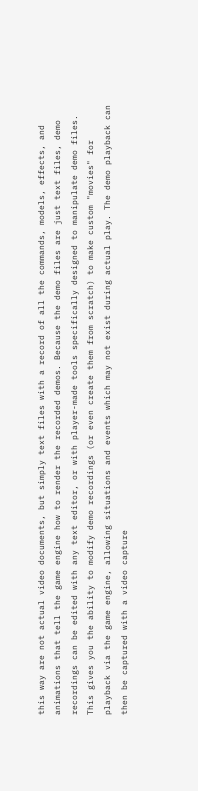this way are not actual video documents, but simply text files with a record of all the commands, models, effects, and animations that tell the game engine how to render the recorded demos. Because the demo files are just text files, demo recordings can be edited with any text editor, or with player-made tools specifically designed to manipulate demo files. This gives you the ability to modify demo recordings (or even create them from scratch) to make custom "movies" for playback via the game engine, allowing situations and events which may not exist during actual play. The demo playback can then be captured with a video capture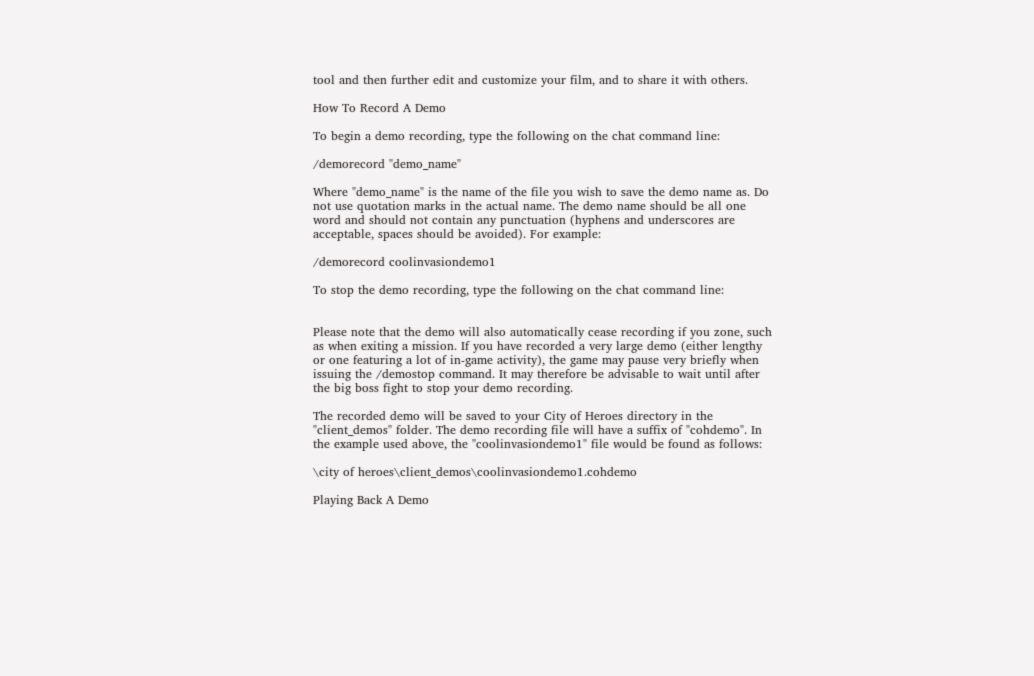tool and then further edit and customize your film, and to share it with others.

How To Record A Demo

To begin a demo recording, type the following on the chat command line:

/demorecord "demo_name"

Where "demo_name" is the name of the file you wish to save the demo name as. Do not use quotation marks in the actual name. The demo name should be all one word and should not contain any punctuation (hyphens and underscores are acceptable, spaces should be avoided). For example:

/demorecord coolinvasiondemo1

To stop the demo recording, type the following on the chat command line:


Please note that the demo will also automatically cease recording if you zone, such as when exiting a mission. If you have recorded a very large demo (either lengthy or one featuring a lot of in-game activity), the game may pause very briefly when issuing the /demostop command. It may therefore be advisable to wait until after the big boss fight to stop your demo recording.

The recorded demo will be saved to your City of Heroes directory in the "client_demos" folder. The demo recording file will have a suffix of "cohdemo". In the example used above, the "coolinvasiondemo1" file would be found as follows:

\city of heroes\client_demos\coolinvasiondemo1.cohdemo

Playing Back A Demo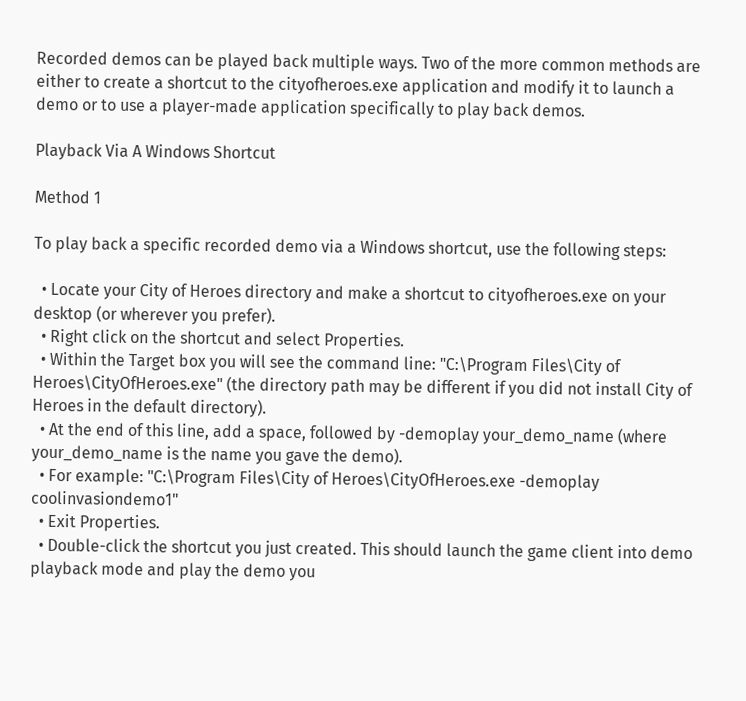Recorded demos can be played back multiple ways. Two of the more common methods are either to create a shortcut to the cityofheroes.exe application and modify it to launch a demo or to use a player-made application specifically to play back demos.

Playback Via A Windows Shortcut

Method 1

To play back a specific recorded demo via a Windows shortcut, use the following steps:

  • Locate your City of Heroes directory and make a shortcut to cityofheroes.exe on your desktop (or wherever you prefer).
  • Right click on the shortcut and select Properties.
  • Within the Target box you will see the command line: "C:\Program Files\City of Heroes\CityOfHeroes.exe" (the directory path may be different if you did not install City of Heroes in the default directory).
  • At the end of this line, add a space, followed by -demoplay your_demo_name (where your_demo_name is the name you gave the demo).
  • For example: "C:\Program Files\City of Heroes\CityOfHeroes.exe -demoplay coolinvasiondemo1"
  • Exit Properties.
  • Double-click the shortcut you just created. This should launch the game client into demo playback mode and play the demo you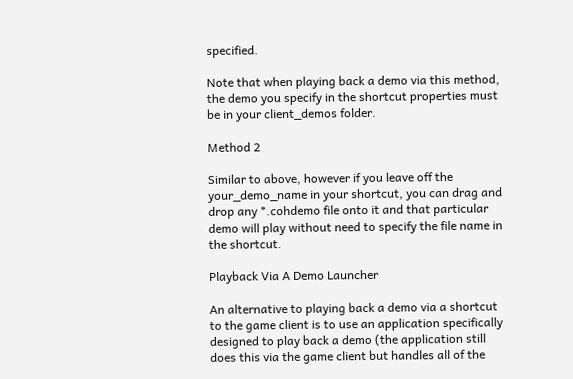specified.

Note that when playing back a demo via this method, the demo you specify in the shortcut properties must be in your client_demos folder.

Method 2

Similar to above, however if you leave off the your_demo_name in your shortcut, you can drag and drop any *.cohdemo file onto it and that particular demo will play without need to specify the file name in the shortcut.

Playback Via A Demo Launcher

An alternative to playing back a demo via a shortcut to the game client is to use an application specifically designed to play back a demo (the application still does this via the game client but handles all of the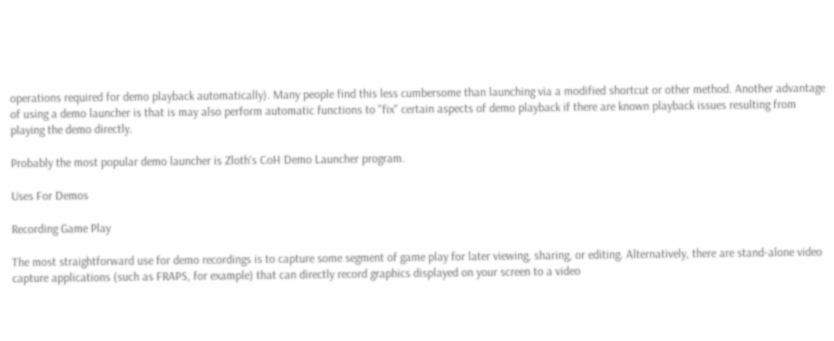operations required for demo playback automatically). Many people find this less cumbersome than launching via a modified shortcut or other method. Another advantage of using a demo launcher is that is may also perform automatic functions to "fix" certain aspects of demo playback if there are known playback issues resulting from playing the demo directly.

Probably the most popular demo launcher is Zloth's CoH Demo Launcher program.

Uses For Demos

Recording Game Play

The most straightforward use for demo recordings is to capture some segment of game play for later viewing, sharing, or editing. Alternatively, there are stand-alone video capture applications (such as FRAPS, for example) that can directly record graphics displayed on your screen to a video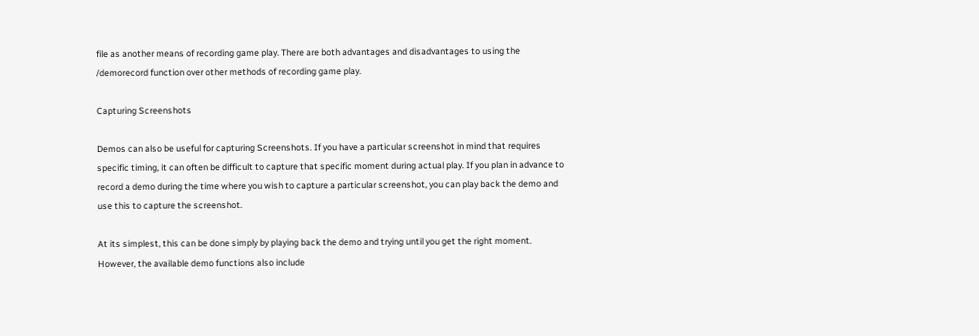file as another means of recording game play. There are both advantages and disadvantages to using the /demorecord function over other methods of recording game play.

Capturing Screenshots

Demos can also be useful for capturing Screenshots. If you have a particular screenshot in mind that requires specific timing, it can often be difficult to capture that specific moment during actual play. If you plan in advance to record a demo during the time where you wish to capture a particular screenshot, you can play back the demo and use this to capture the screenshot.

At its simplest, this can be done simply by playing back the demo and trying until you get the right moment. However, the available demo functions also include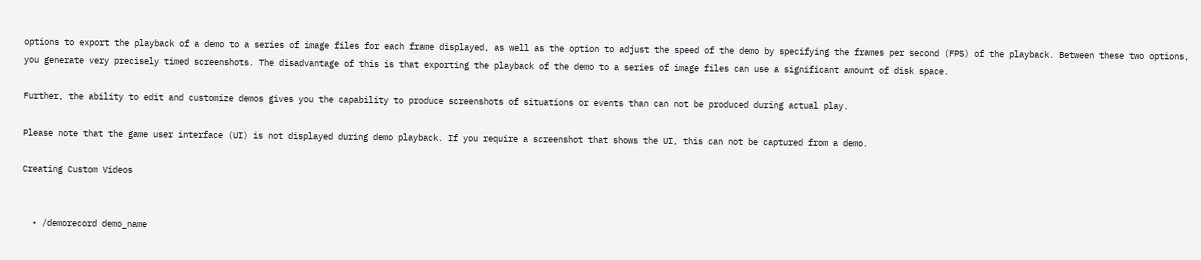options to export the playback of a demo to a series of image files for each frame displayed, as well as the option to adjust the speed of the demo by specifying the frames per second (FPS) of the playback. Between these two options, you generate very precisely timed screenshots. The disadvantage of this is that exporting the playback of the demo to a series of image files can use a significant amount of disk space.

Further, the ability to edit and customize demos gives you the capability to produce screenshots of situations or events than can not be produced during actual play.

Please note that the game user interface (UI) is not displayed during demo playback. If you require a screenshot that shows the UI, this can not be captured from a demo.

Creating Custom Videos


  • /demorecord demo_name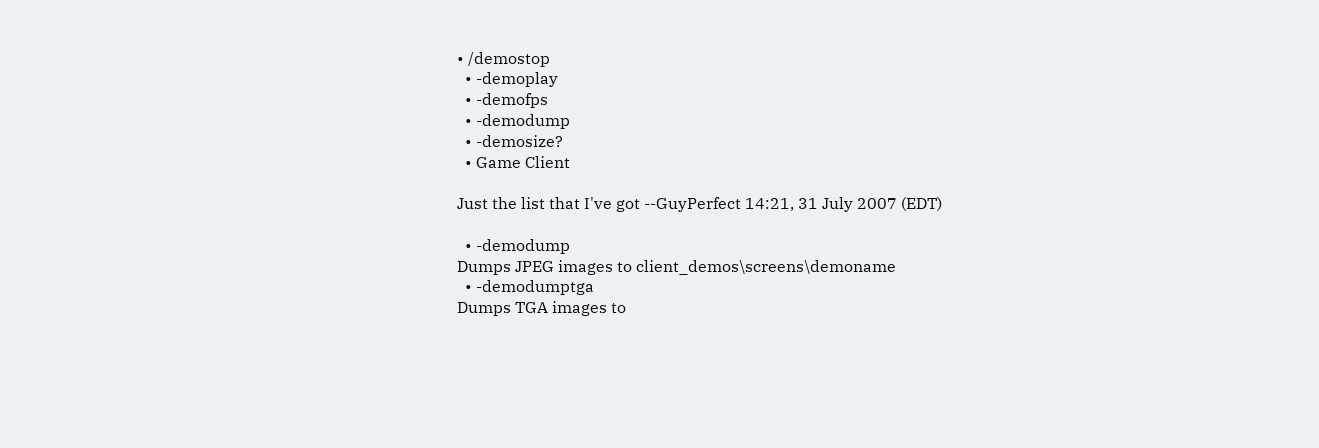• /demostop
  • -demoplay
  • -demofps
  • -demodump
  • -demosize?
  • Game Client

Just the list that I've got --GuyPerfect 14:21, 31 July 2007 (EDT)

  • -demodump
Dumps JPEG images to client_demos\screens\demoname
  • -demodumptga
Dumps TGA images to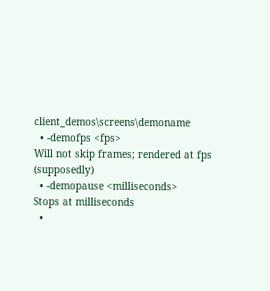client_demos\screens\demoname
  • -demofps <fps>
Will not skip frames; rendered at fps (supposedly)
  • -demopause <milliseconds>
Stops at milliseconds
  •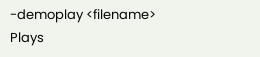-demoplay <filename>
Plays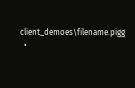client_demoes\filename.pigg
  •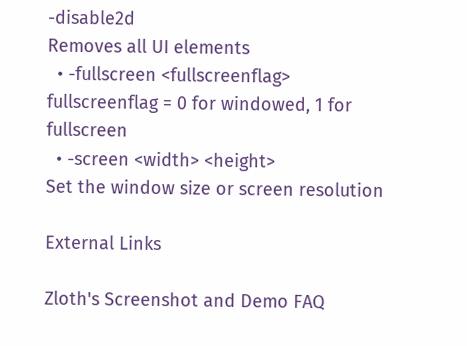-disable2d
Removes all UI elements
  • -fullscreen <fullscreenflag>
fullscreenflag = 0 for windowed, 1 for fullscreen
  • -screen <width> <height>
Set the window size or screen resolution

External Links

Zloth's Screenshot and Demo FAQ